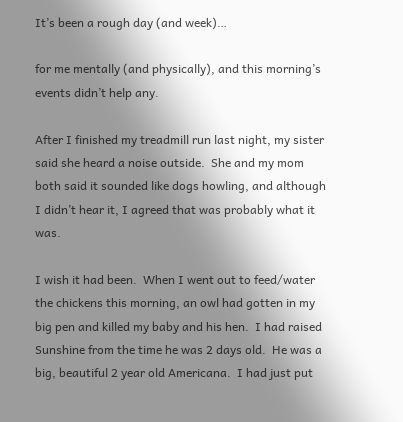It’s been a rough day (and week)…

for me mentally (and physically), and this morning’s events didn’t help any.

After I finished my treadmill run last night, my sister said she heard a noise outside.  She and my mom both said it sounded like dogs howling, and although I didn’t hear it, I agreed that was probably what it was.

I wish it had been.  When I went out to feed/water the chickens this morning, an owl had gotten in my big pen and killed my baby and his hen.  I had raised Sunshine from the time he was 2 days old.  He was a big, beautiful 2 year old Americana.  I had just put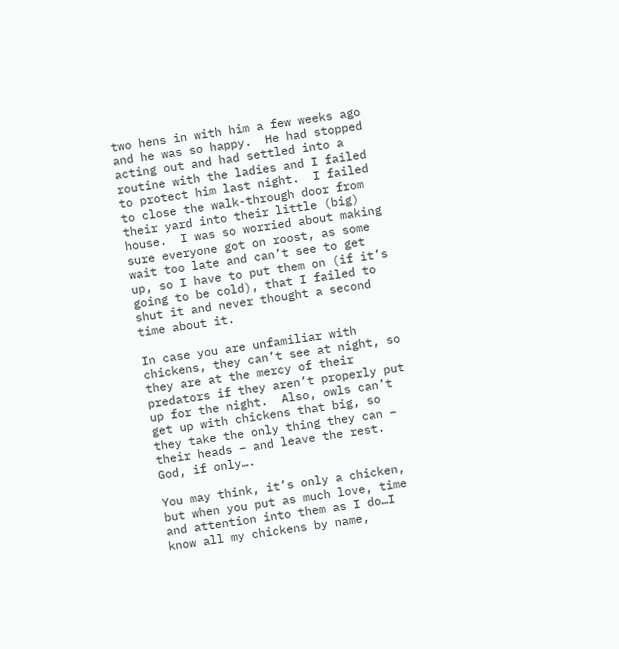two hens in with him a few weeks ago and he was so happy.  He had stopped acting out and had settled into a routine with the ladies and I failed to protect him last night.  I failed to close the walk-through door from their yard into their little (big) house.  I was so worried about making sure everyone got on roost, as some wait too late and can’t see to get up, so I have to put them on (if it’s going to be cold), that I failed to shut it and never thought a second time about it.

In case you are unfamiliar with chickens, they can’t see at night, so they are at the mercy of their predators if they aren’t properly put up for the night.  Also, owls can’t get up with chickens that big, so they take the only thing they can – their heads – and leave the rest.  God, if only….

You may think, it’s only a chicken, but when you put as much love, time and attention into them as I do…I know all my chickens by name,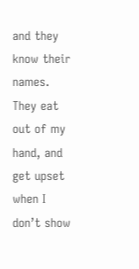and they know their names.  They eat out of my hand, and get upset when I don’t show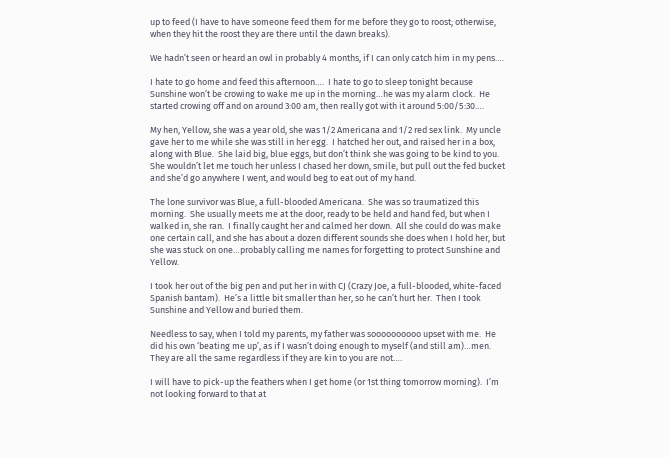up to feed (I have to have someone feed them for me before they go to roost; otherwise, when they hit the roost they are there until the dawn breaks).

We hadn’t seen or heard an owl in probably 4 months, if I can only catch him in my pens….

I hate to go home and feed this afternoon….  I hate to go to sleep tonight because Sunshine won’t be crowing to wake me up in the morning…he was my alarm clock.  He started crowing off and on around 3:00 am, then really got with it around 5:00/5:30….

My hen, Yellow, she was a year old, she was 1/2 Americana and 1/2 red sex link.  My uncle gave her to me while she was still in her egg.  I hatched her out, and raised her in a box, along with Blue.  She laid big, blue eggs, but don’t think she was going to be kind to you.  She wouldn’t let me touch her unless I chased her down, smile, but pull out the fed bucket and she’d go anywhere I went, and would beg to eat out of my hand.

The lone survivor was Blue, a full-blooded Americana.  She was so traumatized this morning.  She usually meets me at the door, ready to be held and hand fed, but when I walked in, she ran.  I finally caught her and calmed her down.  All she could do was make one certain call, and she has about a dozen different sounds she does when I hold her, but she was stuck on one…probably calling me names for forgetting to protect Sunshine and Yellow.

I took her out of the big pen and put her in with CJ (Crazy Joe, a full-blooded, white-faced Spanish bantam).  He’s a little bit smaller than her, so he can’t hurt her.  Then I took Sunshine and Yellow and buried them.

Needless to say, when I told my parents, my father was soooooooooo upset with me.  He did his own ‘beating me up’, as if I wasn’t doing enough to myself (and still am)…men.  They are all the same regardless if they are kin to you are not….

I will have to pick-up the feathers when I get home (or 1st thing tomorrow morning).  I’m not looking forward to that at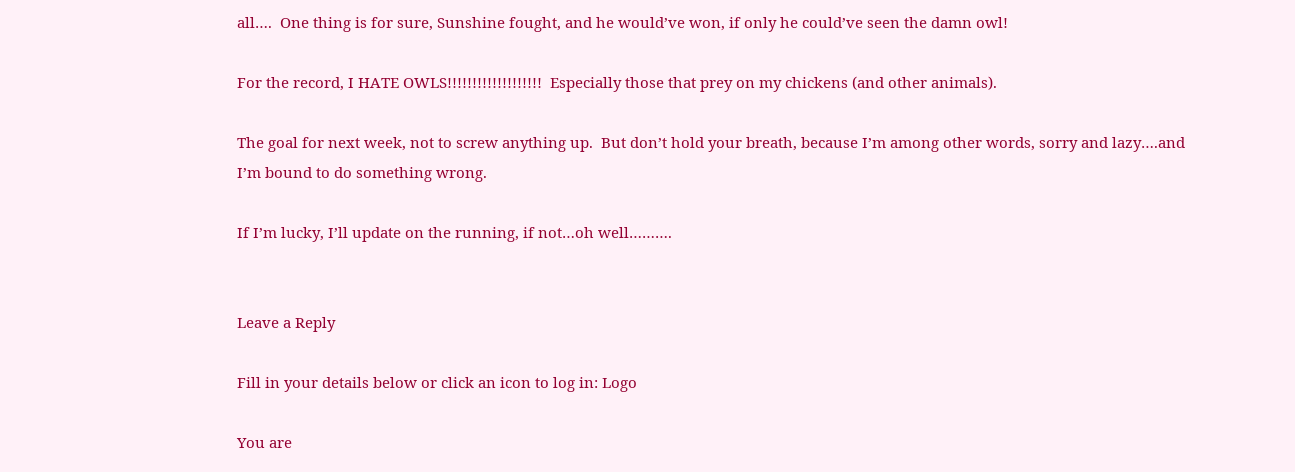all….  One thing is for sure, Sunshine fought, and he would’ve won, if only he could’ve seen the damn owl!

For the record, I HATE OWLS!!!!!!!!!!!!!!!!!!!  Especially those that prey on my chickens (and other animals).

The goal for next week, not to screw anything up.  But don’t hold your breath, because I’m among other words, sorry and lazy….and I’m bound to do something wrong.

If I’m lucky, I’ll update on the running, if not…oh well……….


Leave a Reply

Fill in your details below or click an icon to log in: Logo

You are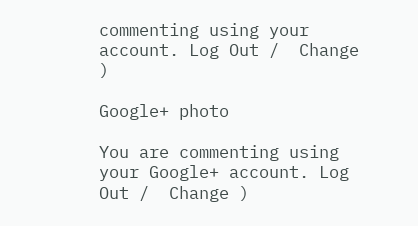commenting using your account. Log Out /  Change )

Google+ photo

You are commenting using your Google+ account. Log Out /  Change )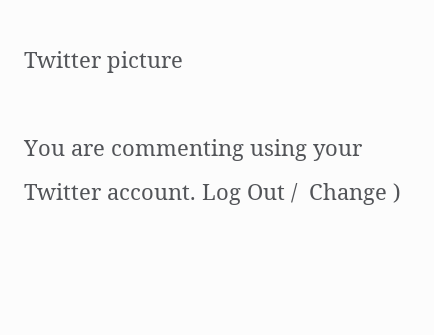Twitter picture

You are commenting using your Twitter account. Log Out /  Change )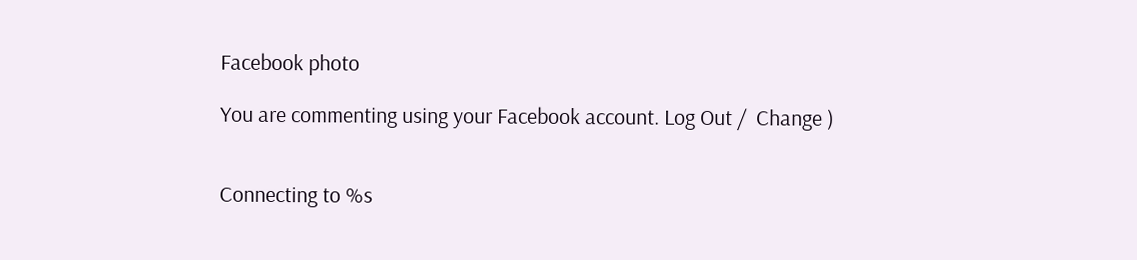Facebook photo

You are commenting using your Facebook account. Log Out /  Change )


Connecting to %s